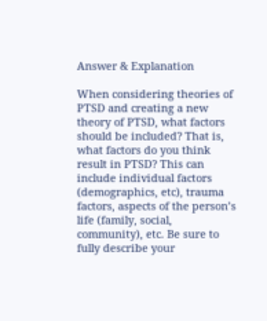Answer & Explanation

When considering theories of PTSD and creating a new theory of PTSD, what factors should be included? That is, what factors do you think result in PTSD? This can include individual factors (demographics, etc), trauma factors, aspects of the person’s life (family, social, community), etc. Be sure to fully describe your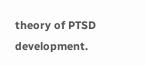theory of PTSD development.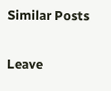Similar Posts

Leave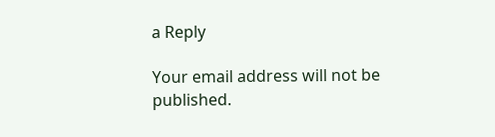a Reply

Your email address will not be published.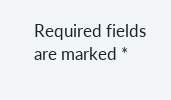Required fields are marked *